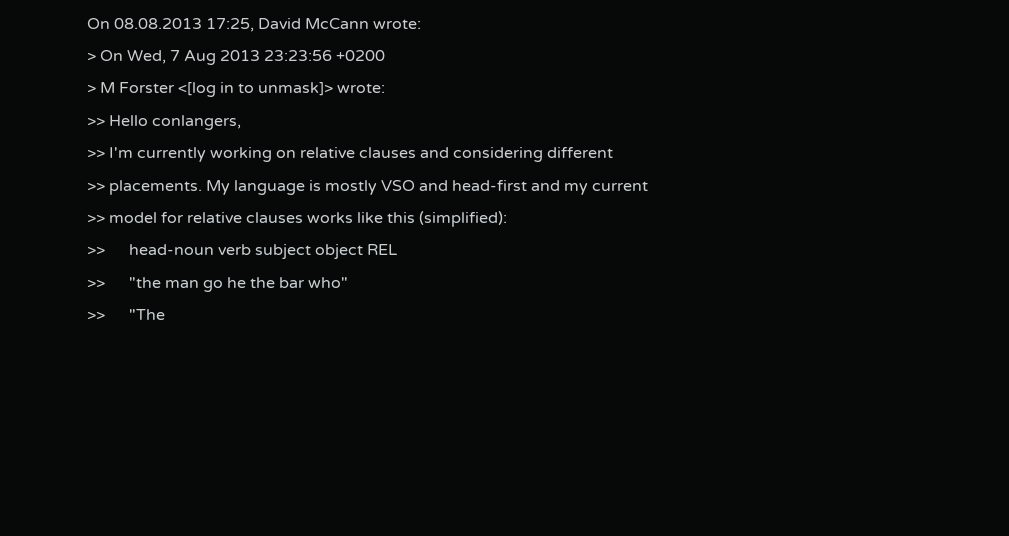On 08.08.2013 17:25, David McCann wrote:
> On Wed, 7 Aug 2013 23:23:56 +0200
> M Forster <[log in to unmask]> wrote:
>> Hello conlangers,
>> I'm currently working on relative clauses and considering different
>> placements. My language is mostly VSO and head-first and my current
>> model for relative clauses works like this (simplified):
>>      head-noun verb subject object REL
>>      "the man go he the bar who"
>>      "The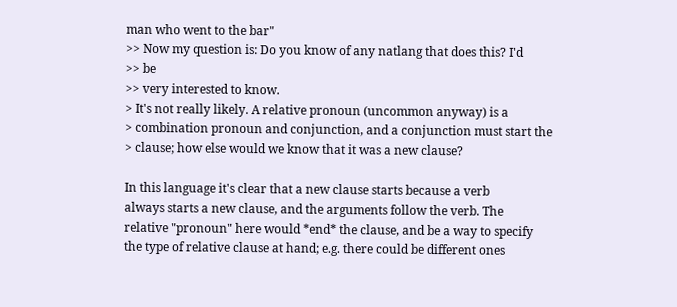man who went to the bar"
>> Now my question is: Do you know of any natlang that does this? I'd
>> be
>> very interested to know.
> It's not really likely. A relative pronoun (uncommon anyway) is a
> combination pronoun and conjunction, and a conjunction must start the
> clause; how else would we know that it was a new clause?

In this language it's clear that a new clause starts because a verb
always starts a new clause, and the arguments follow the verb. The
relative "pronoun" here would *end* the clause, and be a way to specify
the type of relative clause at hand; e.g. there could be different ones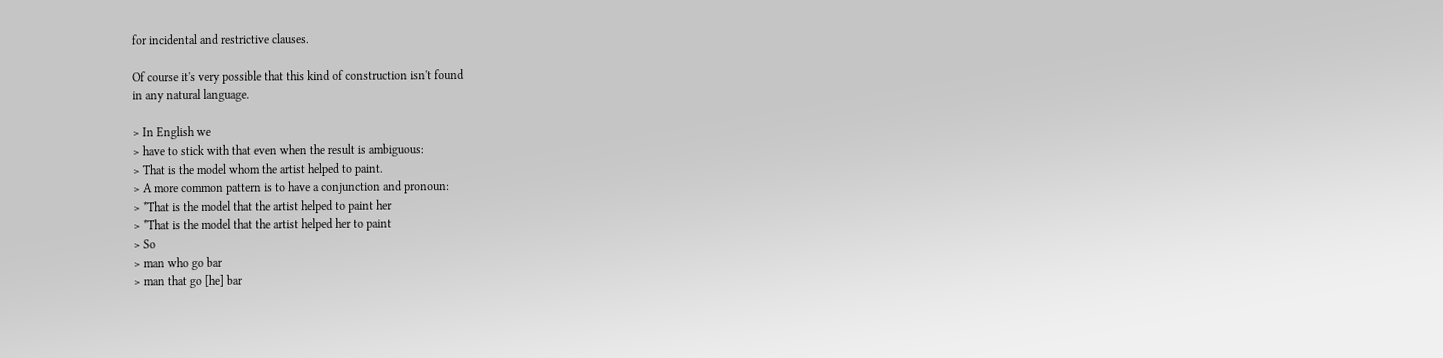for incidental and restrictive clauses.

Of course it's very possible that this kind of construction isn't found
in any natural language.

> In English we
> have to stick with that even when the result is ambiguous:
> That is the model whom the artist helped to paint.
> A more common pattern is to have a conjunction and pronoun:
> *That is the model that the artist helped to paint her
> *That is the model that the artist helped her to paint
> So
> man who go bar
> man that go [he] bar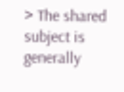> The shared subject is generally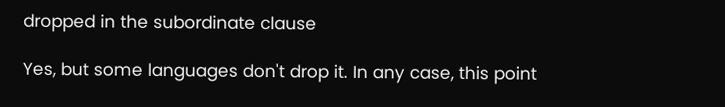dropped in the subordinate clause

Yes, but some languages don't drop it. In any case, this point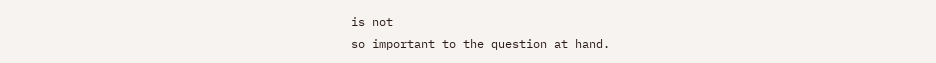is not
so important to the question at hand.